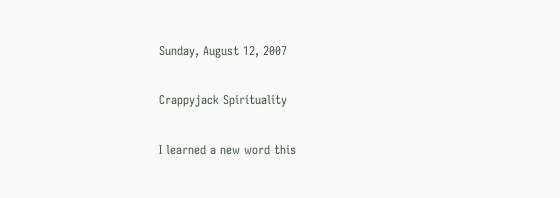Sunday, August 12, 2007

Crappyjack Spirituality

I learned a new word this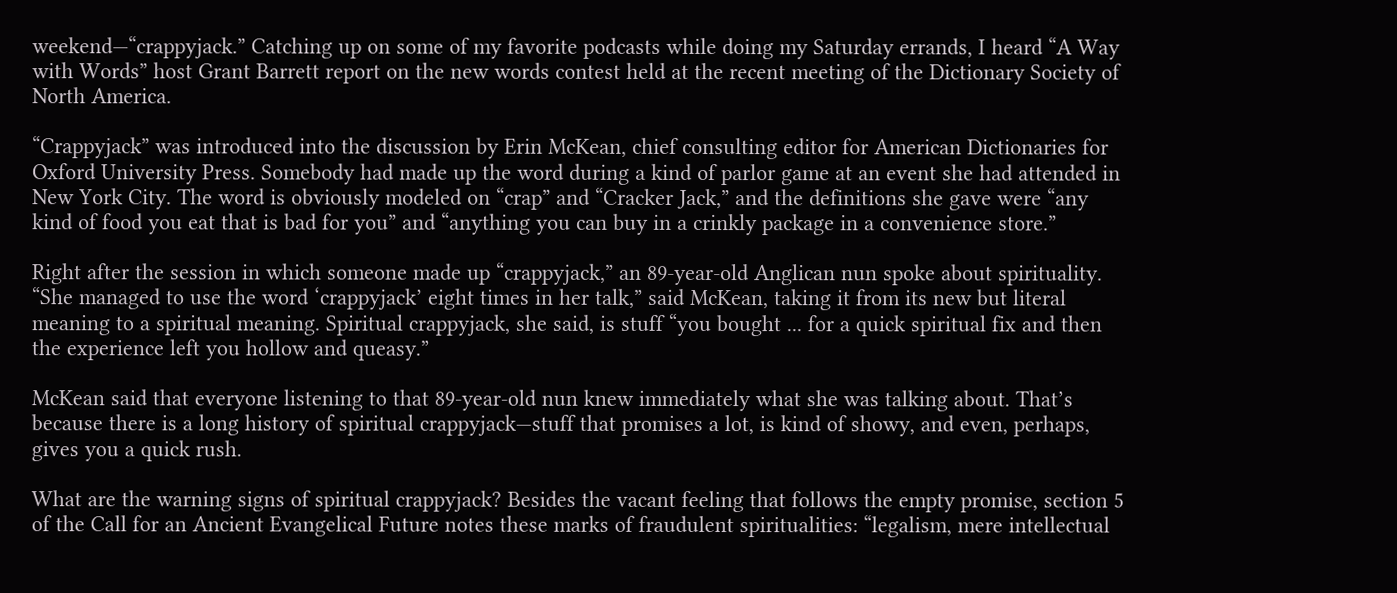weekend—“crappyjack.” Catching up on some of my favorite podcasts while doing my Saturday errands, I heard “A Way with Words” host Grant Barrett report on the new words contest held at the recent meeting of the Dictionary Society of North America.

“Crappyjack” was introduced into the discussion by Erin McKean, chief consulting editor for American Dictionaries for Oxford University Press. Somebody had made up the word during a kind of parlor game at an event she had attended in New York City. The word is obviously modeled on “crap” and “Cracker Jack,” and the definitions she gave were “any kind of food you eat that is bad for you” and “anything you can buy in a crinkly package in a convenience store.”

Right after the session in which someone made up “crappyjack,” an 89-year-old Anglican nun spoke about spirituality. “She managed to use the word ‘crappyjack’ eight times in her talk,” said McKean, taking it from its new but literal meaning to a spiritual meaning. Spiritual crappyjack, she said, is stuff “you bought ... for a quick spiritual fix and then the experience left you hollow and queasy.”

McKean said that everyone listening to that 89-year-old nun knew immediately what she was talking about. That’s because there is a long history of spiritual crappyjack—stuff that promises a lot, is kind of showy, and even, perhaps, gives you a quick rush.

What are the warning signs of spiritual crappyjack? Besides the vacant feeling that follows the empty promise, section 5 of the Call for an Ancient Evangelical Future notes these marks of fraudulent spiritualities: “legalism, mere intellectual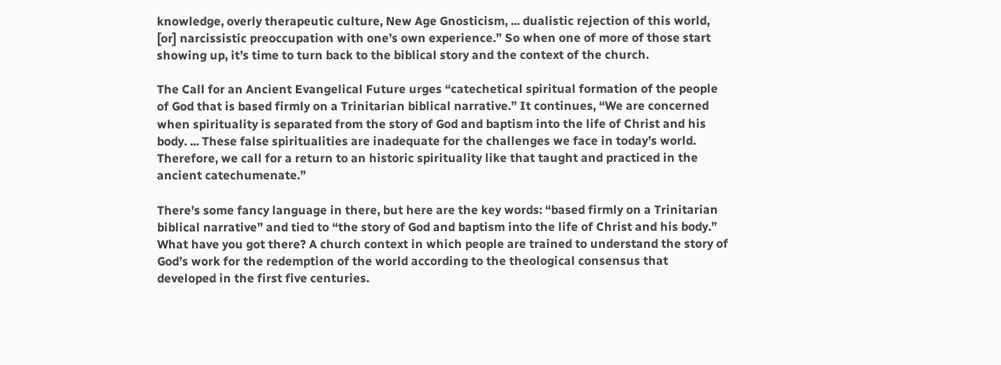knowledge, overly therapeutic culture, New Age Gnosticism, ... dualistic rejection of this world, [or] narcissistic preoccupation with one’s own experience.” So when one of more of those start showing up, it’s time to turn back to the biblical story and the context of the church.

The Call for an Ancient Evangelical Future urges “catechetical spiritual formation of the people of God that is based firmly on a Trinitarian biblical narrative.” It continues, “We are concerned when spirituality is separated from the story of God and baptism into the life of Christ and his body. ... These false spiritualities are inadequate for the challenges we face in today’s world. Therefore, we call for a return to an historic spirituality like that taught and practiced in the ancient catechumenate.”

There’s some fancy language in there, but here are the key words: “based firmly on a Trinitarian biblical narrative” and tied to “the story of God and baptism into the life of Christ and his body.” What have you got there? A church context in which people are trained to understand the story of God’s work for the redemption of the world according to the theological consensus that developed in the first five centuries.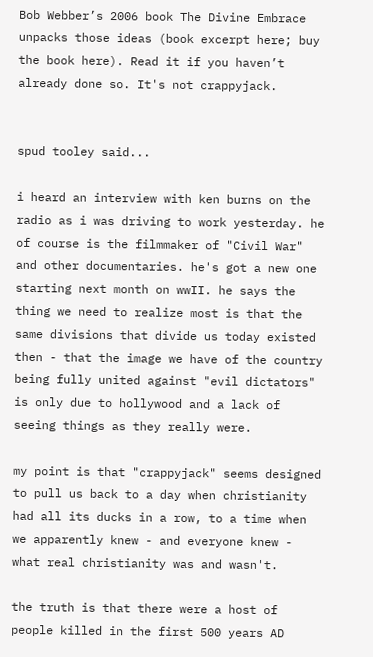Bob Webber’s 2006 book The Divine Embrace unpacks those ideas (book excerpt here; buy the book here). Read it if you haven’t already done so. It's not crappyjack.


spud tooley said...

i heard an interview with ken burns on the radio as i was driving to work yesterday. he of course is the filmmaker of "Civil War" and other documentaries. he's got a new one starting next month on wwII. he says the thing we need to realize most is that the same divisions that divide us today existed then - that the image we have of the country being fully united against "evil dictators" is only due to hollywood and a lack of seeing things as they really were.

my point is that "crappyjack" seems designed to pull us back to a day when christianity had all its ducks in a row, to a time when we apparently knew - and everyone knew - what real christianity was and wasn't.

the truth is that there were a host of people killed in the first 500 years AD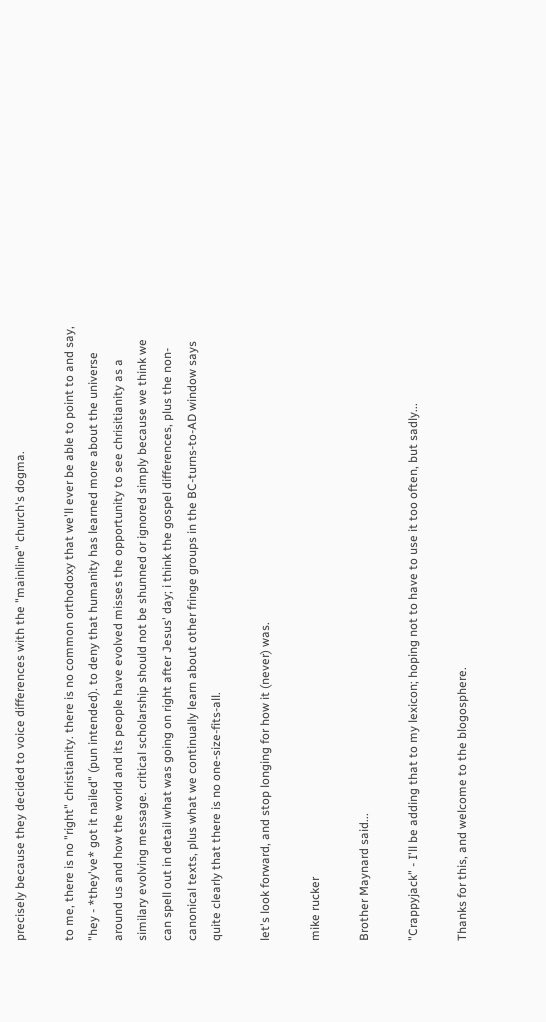precisely because they decided to voice differences with the "mainline" church's dogma.

to me, there is no "right" christianity. there is no common orthodoxy that we'll ever be able to point to and say, "hey - *they've* got it nailed" (pun intended). to deny that humanity has learned more about the universe around us and how the world and its people have evolved misses the opportunity to see chrisitianity as a similary evolving message. critical scholarship should not be shunned or ignored simply because we think we can spell out in detail what was going on right after Jesus' day; i think the gospel differences, plus the non-canonical texts, plus what we continually learn about other fringe groups in the BC-turns-to-AD window says quite clearly that there is no one-size-fits-all.

let's look forward, and stop longing for how it (never) was.

mike rucker

Brother Maynard said...

"Crappyjack" - I'll be adding that to my lexicon; hoping not to have to use it too often, but sadly...

Thanks for this, and welcome to the blogosphere.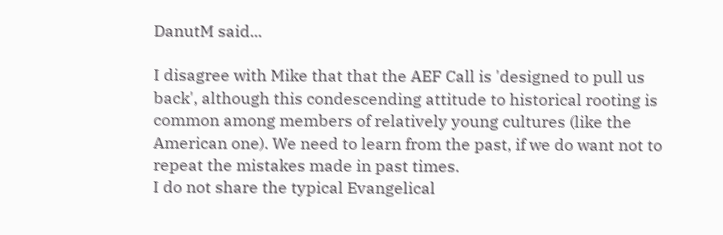DanutM said...

I disagree with Mike that that the AEF Call is 'designed to pull us back', although this condescending attitude to historical rooting is common among members of relatively young cultures (like the American one). We need to learn from the past, if we do want not to repeat the mistakes made in past times.
I do not share the typical Evangelical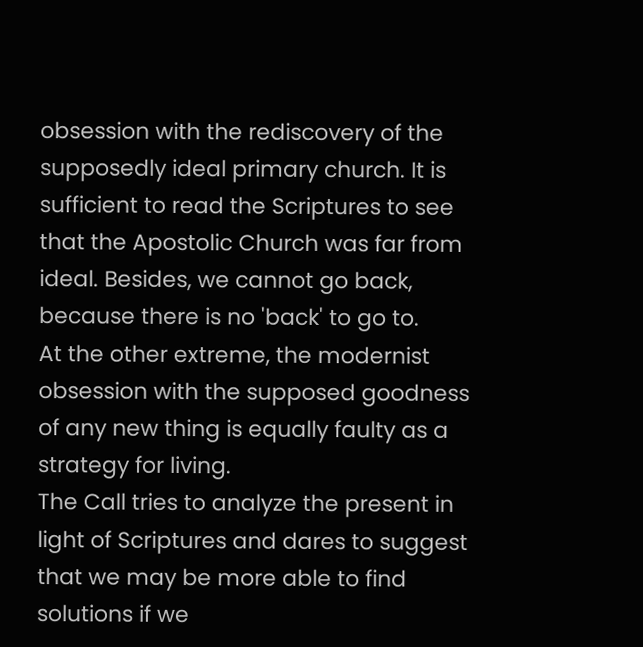obsession with the rediscovery of the supposedly ideal primary church. It is sufficient to read the Scriptures to see that the Apostolic Church was far from ideal. Besides, we cannot go back, because there is no 'back' to go to.
At the other extreme, the modernist obsession with the supposed goodness of any new thing is equally faulty as a strategy for living.
The Call tries to analyze the present in light of Scriptures and dares to suggest that we may be more able to find solutions if we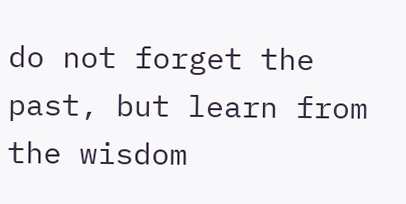do not forget the past, but learn from the wisdom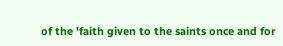of the 'faith given to the saints once and for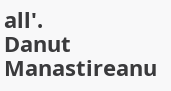all'.
Danut Manastireanu